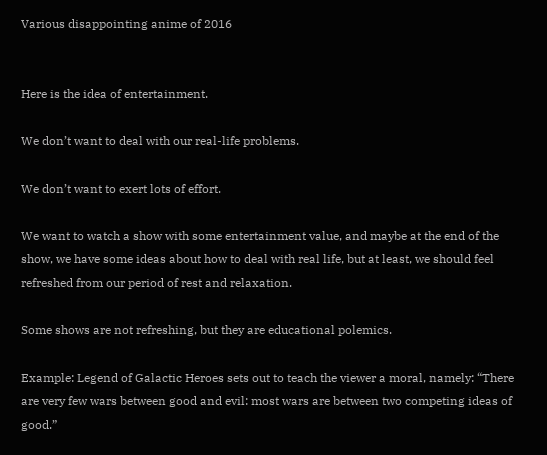Various disappointing anime of 2016


Here is the idea of entertainment.

We don’t want to deal with our real-life problems.

We don’t want to exert lots of effort.

We want to watch a show with some entertainment value, and maybe at the end of the show, we have some ideas about how to deal with real life, but at least, we should feel refreshed from our period of rest and relaxation.

Some shows are not refreshing, but they are educational polemics.

Example: Legend of Galactic Heroes sets out to teach the viewer a moral, namely: “There are very few wars between good and evil: most wars are between two competing ideas of good.”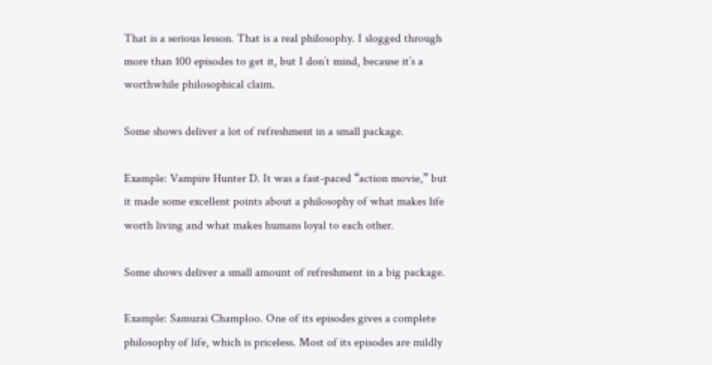That is a serious lesson. That is a real philosophy. I slogged through more than 100 episodes to get it, but I don’t mind, because it’s a worthwhile philosophical claim.

Some shows deliver a lot of refreshment in a small package.

Example: Vampire Hunter D. It was a fast-paced “action movie,” but it made some excellent points about a philosophy of what makes life worth living and what makes humans loyal to each other.

Some shows deliver a small amount of refreshment in a big package.

Example: Samurai Champloo. One of its episodes gives a complete philosophy of life, which is priceless. Most of its episodes are mildly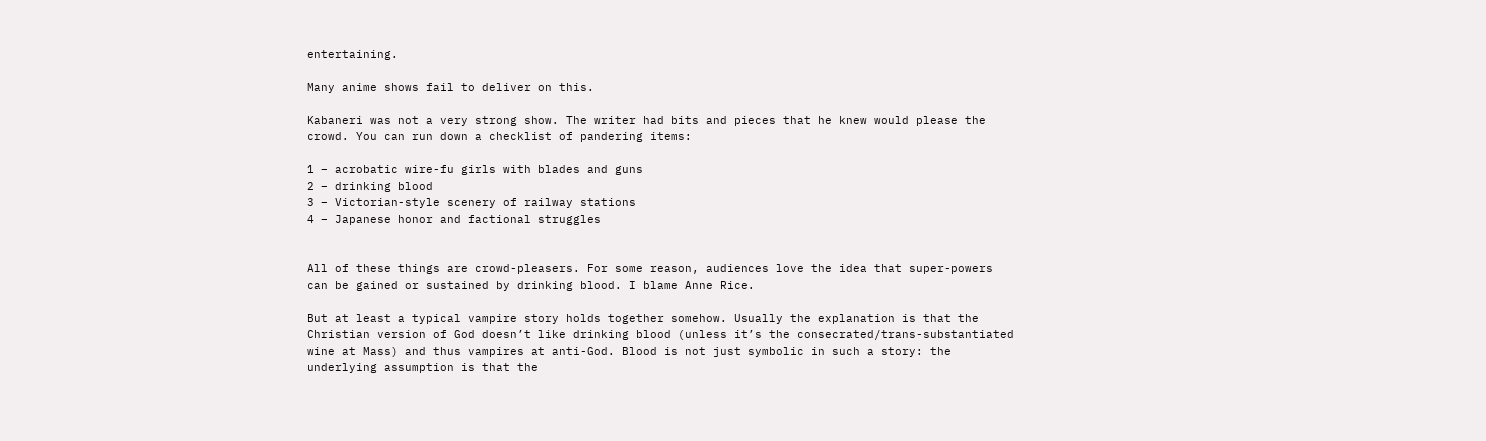entertaining.

Many anime shows fail to deliver on this.

Kabaneri was not a very strong show. The writer had bits and pieces that he knew would please the crowd. You can run down a checklist of pandering items:

1 – acrobatic wire-fu girls with blades and guns
2 – drinking blood
3 – Victorian-style scenery of railway stations
4 – Japanese honor and factional struggles


All of these things are crowd-pleasers. For some reason, audiences love the idea that super-powers can be gained or sustained by drinking blood. I blame Anne Rice.

But at least a typical vampire story holds together somehow. Usually the explanation is that the Christian version of God doesn’t like drinking blood (unless it’s the consecrated/trans-substantiated wine at Mass) and thus vampires at anti-God. Blood is not just symbolic in such a story: the underlying assumption is that the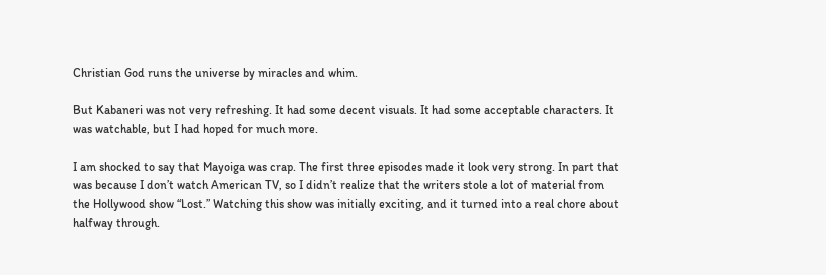Christian God runs the universe by miracles and whim.

But Kabaneri was not very refreshing. It had some decent visuals. It had some acceptable characters. It was watchable, but I had hoped for much more.

I am shocked to say that Mayoiga was crap. The first three episodes made it look very strong. In part that was because I don’t watch American TV, so I didn’t realize that the writers stole a lot of material from the Hollywood show “Lost.” Watching this show was initially exciting, and it turned into a real chore about halfway through.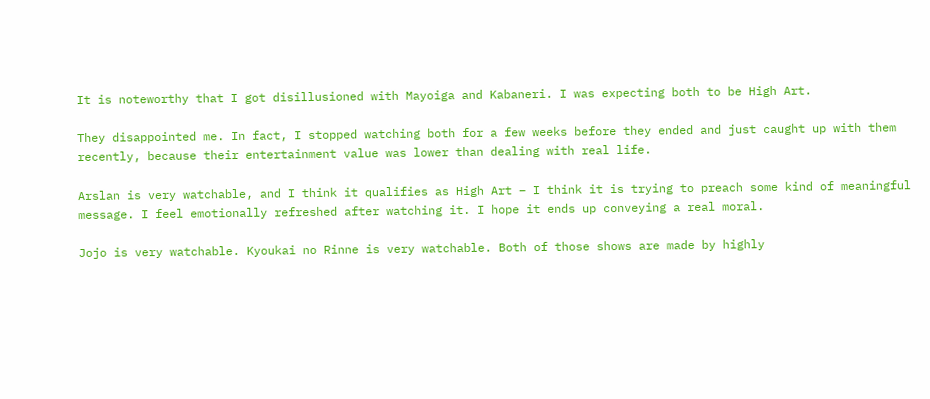It is noteworthy that I got disillusioned with Mayoiga and Kabaneri. I was expecting both to be High Art.

They disappointed me. In fact, I stopped watching both for a few weeks before they ended and just caught up with them recently, because their entertainment value was lower than dealing with real life.

Arslan is very watchable, and I think it qualifies as High Art – I think it is trying to preach some kind of meaningful message. I feel emotionally refreshed after watching it. I hope it ends up conveying a real moral.

Jojo is very watchable. Kyoukai no Rinne is very watchable. Both of those shows are made by highly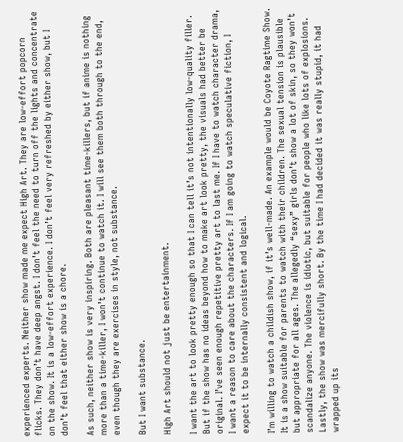experienced experts. Neither show made me expect High Art. They are low-effort popcorn flicks. They don’t have deep angst. I don’t feel the need to turn off the lights and concentrate on the show. It is a low-effort experience. I don’t feel very refreshed by either show, but I don’t feel that either show is a chore.

As such, neither show is very inspiring. Both are pleasant time-killers, but if anime is nothing more than a time-killer, I won’t continue to watch it. I will see them both through to the end, even though they are exercises in style, not substance.

But I want substance.

High Art should not just be entertainment.

I want the art to look pretty enough so that I can tell it’s not intentionally low-quality filler. But if the show has no ideas beyond how to make art look pretty, the visuals had better be original. I’ve seen enough repetitive pretty art to last me. If I have to watch character drama, I want a reason to care about the characters. If I am going to watch speculative fiction, I expect it to be internally consistent and logical.

I’m willing to watch a childish show, if it’s well-made. An example would be Coyote Ragtime Show. It is a show suitable for parents to watch with their children. The sexual tension is plausible but appropriate for all ages. The allegedly “sexy” girls don’t show a lot of skin, so they won’t scandalize anyone. The violence is idiotic, but suitable for people who like lots of explosions. Lastly, the show was mercifully short. By the time I had decided it was really stupid, it had wrapped up its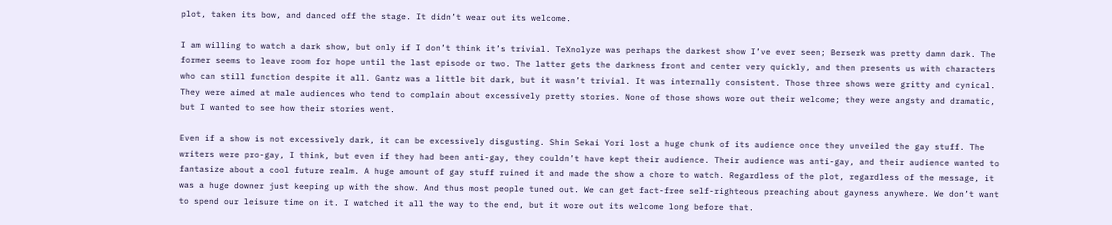plot, taken its bow, and danced off the stage. It didn’t wear out its welcome.

I am willing to watch a dark show, but only if I don’t think it’s trivial. TeXnolyze was perhaps the darkest show I’ve ever seen; Berserk was pretty damn dark. The former seems to leave room for hope until the last episode or two. The latter gets the darkness front and center very quickly, and then presents us with characters who can still function despite it all. Gantz was a little bit dark, but it wasn’t trivial. It was internally consistent. Those three shows were gritty and cynical. They were aimed at male audiences who tend to complain about excessively pretty stories. None of those shows wore out their welcome; they were angsty and dramatic, but I wanted to see how their stories went.

Even if a show is not excessively dark, it can be excessively disgusting. Shin Sekai Yori lost a huge chunk of its audience once they unveiled the gay stuff. The writers were pro-gay, I think, but even if they had been anti-gay, they couldn’t have kept their audience. Their audience was anti-gay, and their audience wanted to fantasize about a cool future realm. A huge amount of gay stuff ruined it and made the show a chore to watch. Regardless of the plot, regardless of the message, it was a huge downer just keeping up with the show. And thus most people tuned out. We can get fact-free self-righteous preaching about gayness anywhere. We don’t want to spend our leisure time on it. I watched it all the way to the end, but it wore out its welcome long before that.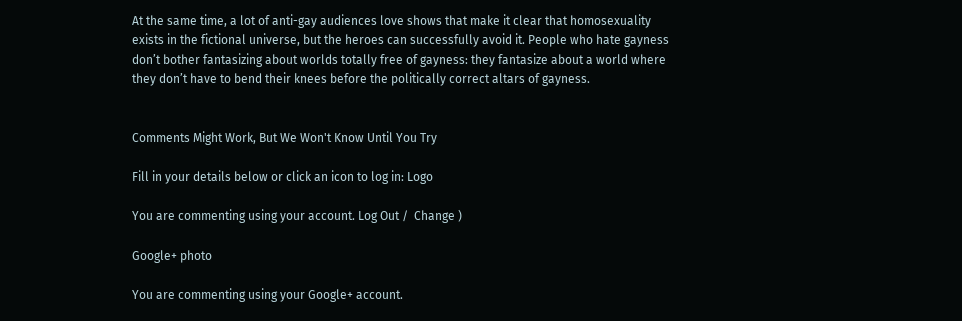At the same time, a lot of anti-gay audiences love shows that make it clear that homosexuality exists in the fictional universe, but the heroes can successfully avoid it. People who hate gayness don’t bother fantasizing about worlds totally free of gayness: they fantasize about a world where they don’t have to bend their knees before the politically correct altars of gayness.


Comments Might Work, But We Won't Know Until You Try

Fill in your details below or click an icon to log in: Logo

You are commenting using your account. Log Out /  Change )

Google+ photo

You are commenting using your Google+ account.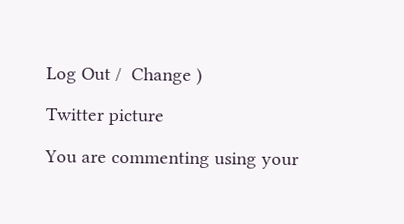Log Out /  Change )

Twitter picture

You are commenting using your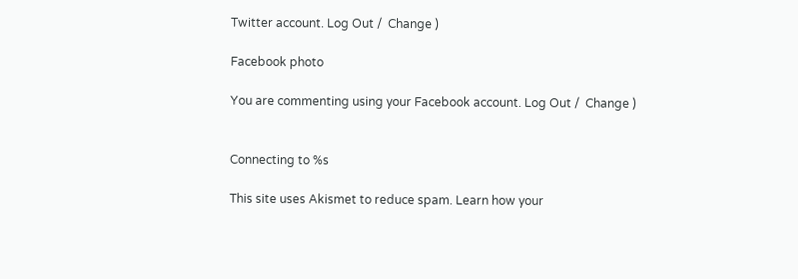Twitter account. Log Out /  Change )

Facebook photo

You are commenting using your Facebook account. Log Out /  Change )


Connecting to %s

This site uses Akismet to reduce spam. Learn how your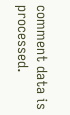comment data is processed.